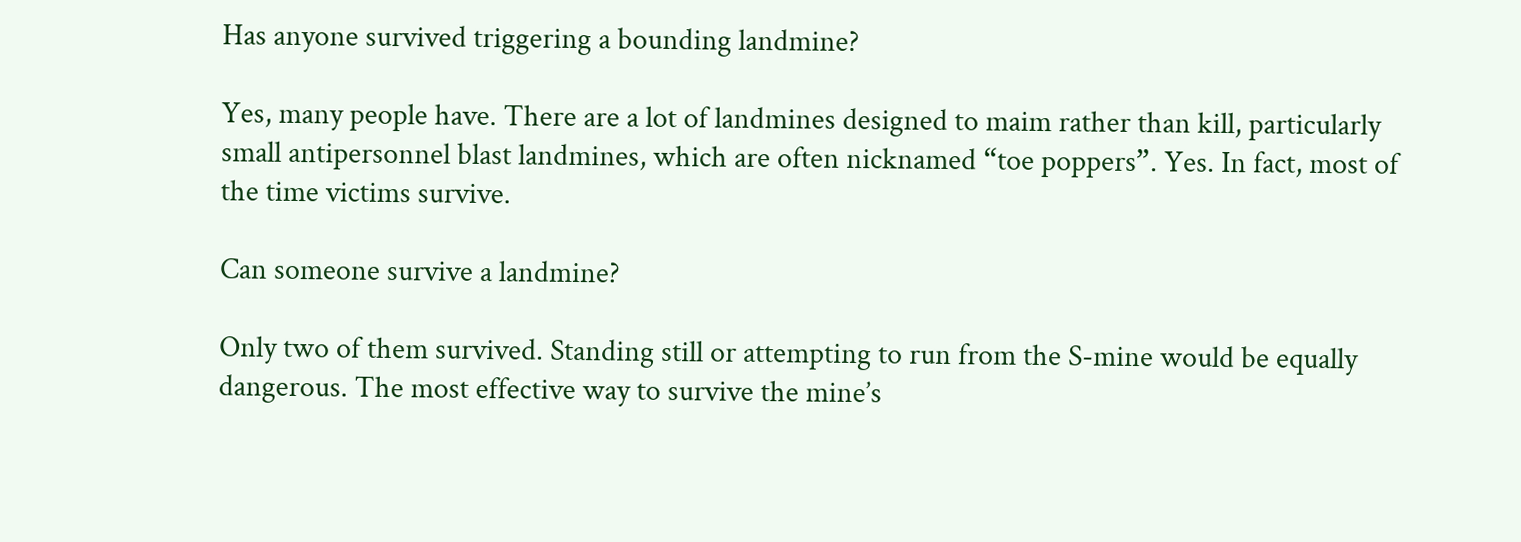Has anyone survived triggering a bounding landmine?

Yes, many people have. There are a lot of landmines designed to maim rather than kill, particularly small antipersonnel blast landmines, which are often nicknamed “toe poppers”. Yes. In fact, most of the time victims survive.

Can someone survive a landmine?

Only two of them survived. Standing still or attempting to run from the S-mine would be equally dangerous. The most effective way to survive the mine’s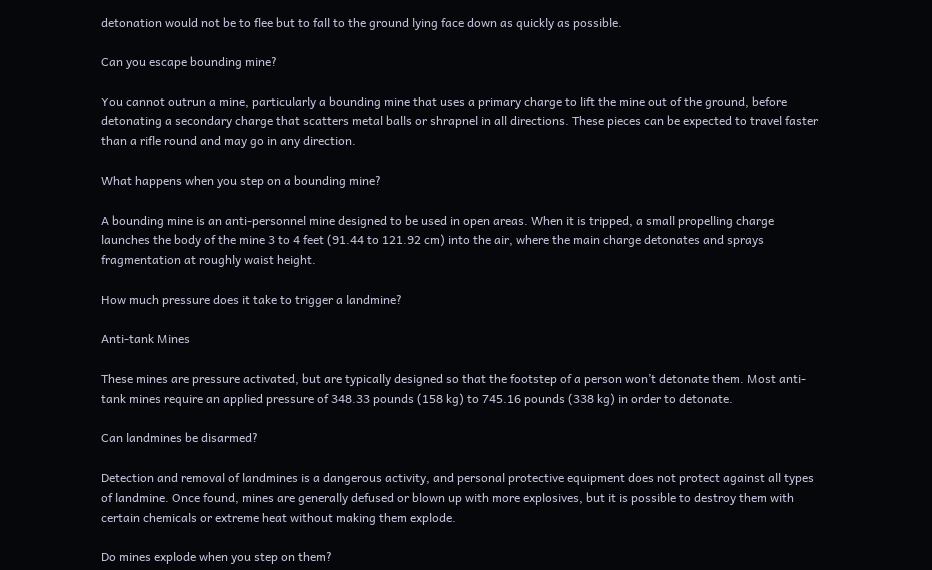detonation would not be to flee but to fall to the ground lying face down as quickly as possible.

Can you escape bounding mine?

You cannot outrun a mine, particularly a bounding mine that uses a primary charge to lift the mine out of the ground, before detonating a secondary charge that scatters metal balls or shrapnel in all directions. These pieces can be expected to travel faster than a rifle round and may go in any direction.

What happens when you step on a bounding mine?

A bounding mine is an anti-personnel mine designed to be used in open areas. When it is tripped, a small propelling charge launches the body of the mine 3 to 4 feet (91.44 to 121.92 cm) into the air, where the main charge detonates and sprays fragmentation at roughly waist height.

How much pressure does it take to trigger a landmine?

Anti-tank Mines

These mines are pressure activated, but are typically designed so that the footstep of a person won’t detonate them. Most anti-tank mines require an applied pressure of 348.33 pounds (158 kg) to 745.16 pounds (338 kg) in order to detonate.

Can landmines be disarmed?

Detection and removal of landmines is a dangerous activity, and personal protective equipment does not protect against all types of landmine. Once found, mines are generally defused or blown up with more explosives, but it is possible to destroy them with certain chemicals or extreme heat without making them explode.

Do mines explode when you step on them?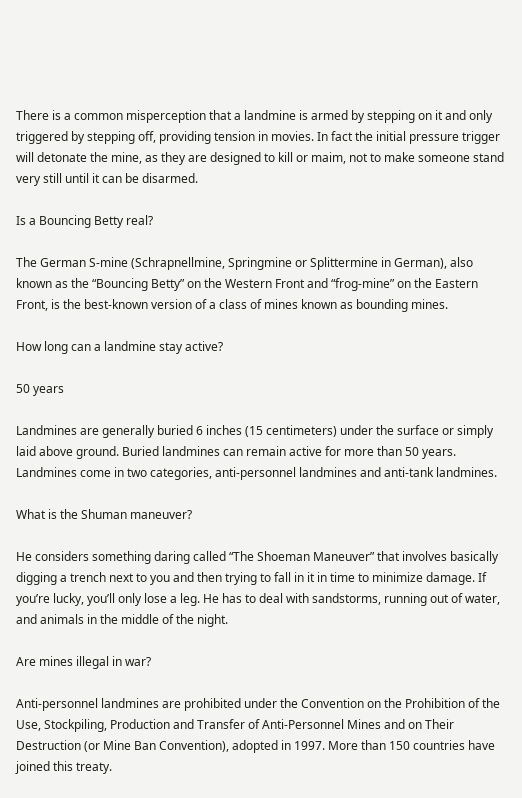There is a common misperception that a landmine is armed by stepping on it and only triggered by stepping off, providing tension in movies. In fact the initial pressure trigger will detonate the mine, as they are designed to kill or maim, not to make someone stand very still until it can be disarmed.

Is a Bouncing Betty real?

The German S-mine (Schrapnellmine, Springmine or Splittermine in German), also known as the “Bouncing Betty” on the Western Front and “frog-mine” on the Eastern Front, is the best-known version of a class of mines known as bounding mines.

How long can a landmine stay active?

50 years

Landmines are generally buried 6 inches (15 centimeters) under the surface or simply laid above ground. Buried landmines can remain active for more than 50 years. Landmines come in two categories, anti-personnel landmines and anti-tank landmines.

What is the Shuman maneuver?

He considers something daring called “The Shoeman Maneuver” that involves basically digging a trench next to you and then trying to fall in it in time to minimize damage. If you’re lucky, you’ll only lose a leg. He has to deal with sandstorms, running out of water, and animals in the middle of the night.

Are mines illegal in war?

Anti-personnel landmines are prohibited under the Convention on the Prohibition of the Use, Stockpiling, Production and Transfer of Anti-Personnel Mines and on Their Destruction (or Mine Ban Convention), adopted in 1997. More than 150 countries have joined this treaty.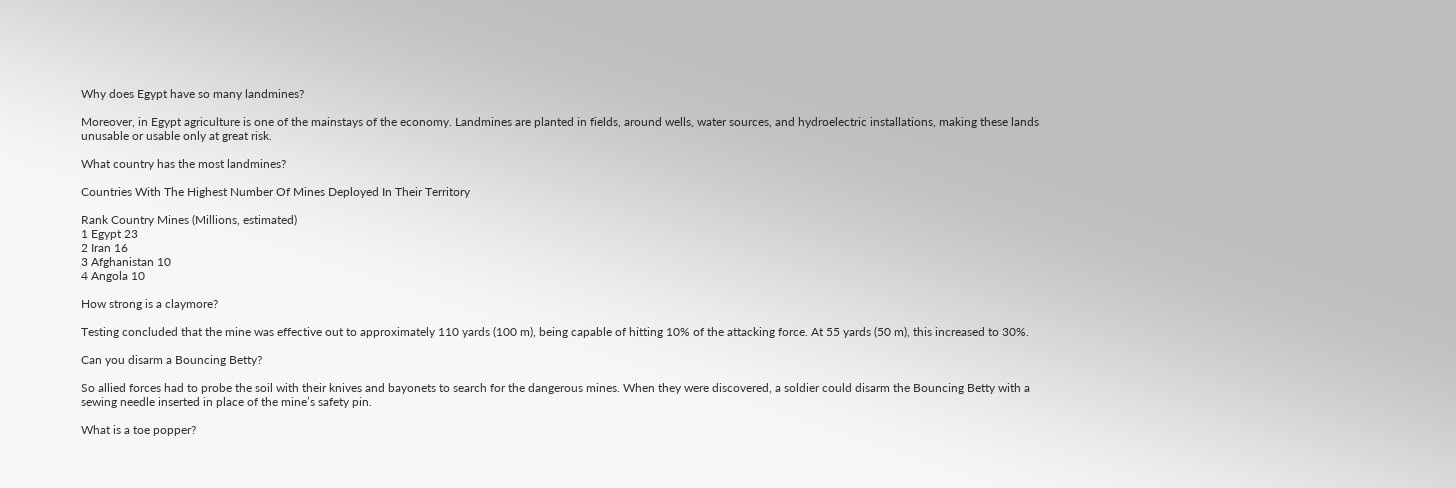Why does Egypt have so many landmines?

Moreover, in Egypt agriculture is one of the mainstays of the economy. Landmines are planted in fields, around wells, water sources, and hydroelectric installations, making these lands unusable or usable only at great risk.

What country has the most landmines?

Countries With The Highest Number Of Mines Deployed In Their Territory

Rank Country Mines (Millions, estimated)
1 Egypt 23
2 Iran 16
3 Afghanistan 10
4 Angola 10

How strong is a claymore?

Testing concluded that the mine was effective out to approximately 110 yards (100 m), being capable of hitting 10% of the attacking force. At 55 yards (50 m), this increased to 30%.

Can you disarm a Bouncing Betty?

So allied forces had to probe the soil with their knives and bayonets to search for the dangerous mines. When they were discovered, a soldier could disarm the Bouncing Betty with a sewing needle inserted in place of the mine’s safety pin.

What is a toe popper?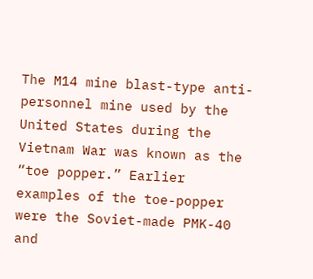The M14 mine blast-type anti-personnel mine used by the United States during the Vietnam War was known as the “toe popper.” Earlier examples of the toe-popper were the Soviet-made PMK-40 and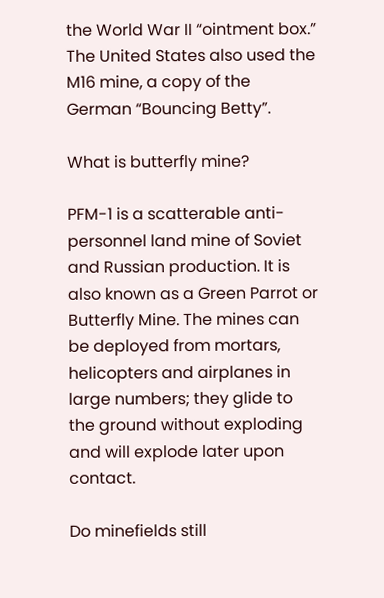the World War II “ointment box.” The United States also used the M16 mine, a copy of the German “Bouncing Betty”.

What is butterfly mine?

PFM-1 is a scatterable anti-personnel land mine of Soviet and Russian production. It is also known as a Green Parrot or Butterfly Mine. The mines can be deployed from mortars, helicopters and airplanes in large numbers; they glide to the ground without exploding and will explode later upon contact.

Do minefields still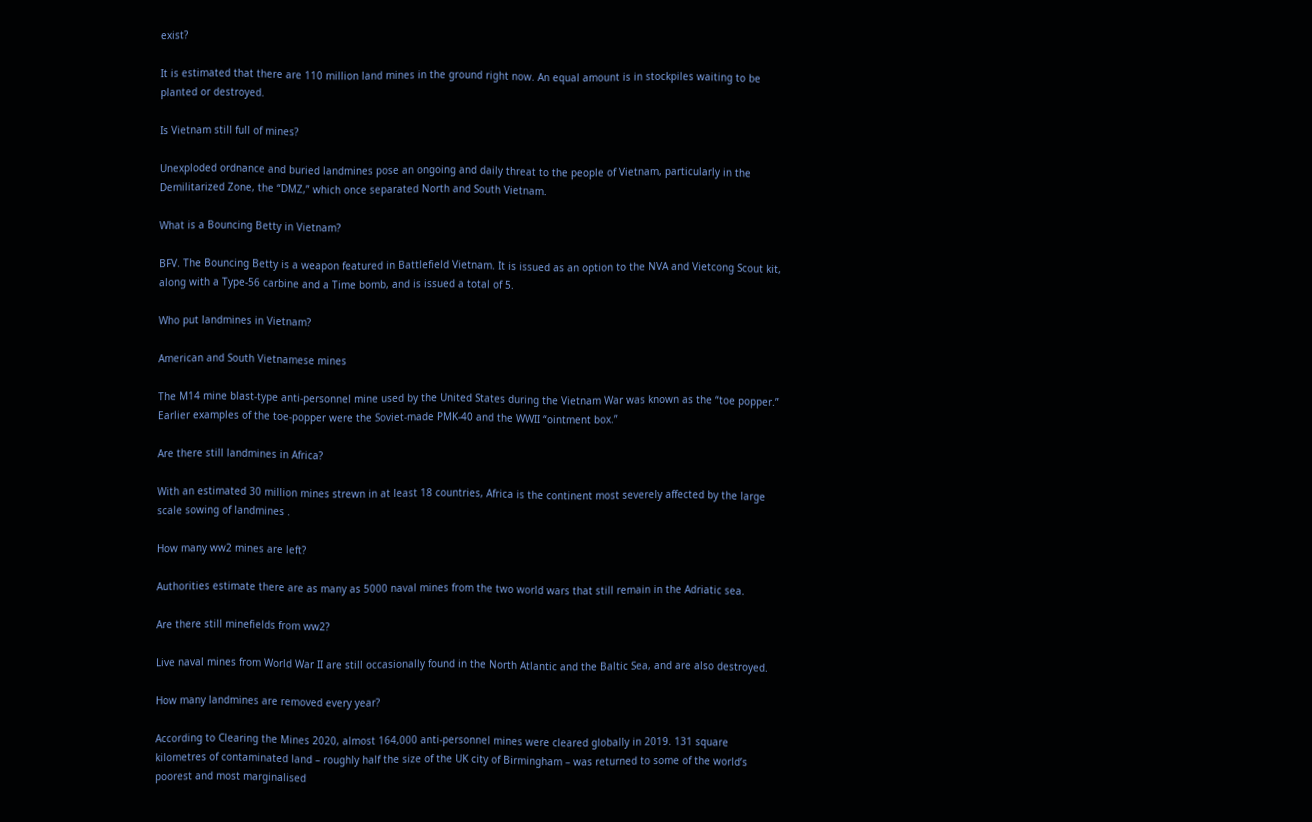exist?

It is estimated that there are 110 million land mines in the ground right now. An equal amount is in stockpiles waiting to be planted or destroyed.

Is Vietnam still full of mines?

Unexploded ordnance and buried landmines pose an ongoing and daily threat to the people of Vietnam, particularly in the Demilitarized Zone, the “DMZ,” which once separated North and South Vietnam.

What is a Bouncing Betty in Vietnam?

BFV. The Bouncing Betty is a weapon featured in Battlefield Vietnam. It is issued as an option to the NVA and Vietcong Scout kit, along with a Type-56 carbine and a Time bomb, and is issued a total of 5.

Who put landmines in Vietnam?

American and South Vietnamese mines

The M14 mine blast-type anti-personnel mine used by the United States during the Vietnam War was known as the “toe popper.” Earlier examples of the toe-popper were the Soviet-made PMK-40 and the WWII “ointment box.”

Are there still landmines in Africa?

With an estimated 30 million mines strewn in at least 18 countries, Africa is the continent most severely affected by the large scale sowing of landmines .

How many ww2 mines are left?

Authorities estimate there are as many as 5000 naval mines from the two world wars that still remain in the Adriatic sea.

Are there still minefields from ww2?

Live naval mines from World War II are still occasionally found in the North Atlantic and the Baltic Sea, and are also destroyed.

How many landmines are removed every year?

According to Clearing the Mines 2020, almost 164,000 anti-personnel mines were cleared globally in 2019. 131 square kilometres of contaminated land – roughly half the size of the UK city of Birmingham – was returned to some of the world’s poorest and most marginalised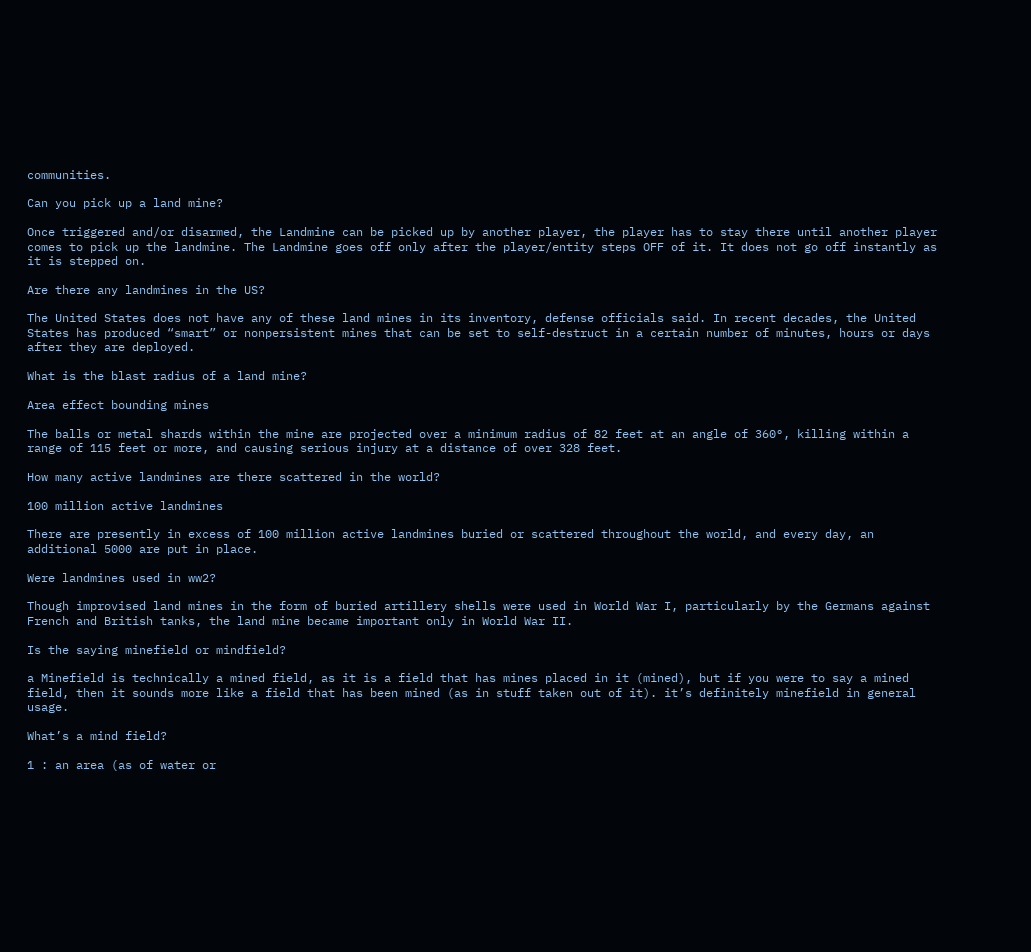communities.

Can you pick up a land mine?

Once triggered and/or disarmed, the Landmine can be picked up by another player, the player has to stay there until another player comes to pick up the landmine. The Landmine goes off only after the player/entity steps OFF of it. It does not go off instantly as it is stepped on.

Are there any landmines in the US?

The United States does not have any of these land mines in its inventory, defense officials said. In recent decades, the United States has produced “smart” or nonpersistent mines that can be set to self-destruct in a certain number of minutes, hours or days after they are deployed.

What is the blast radius of a land mine?

Area effect bounding mines

The balls or metal shards within the mine are projected over a minimum radius of 82 feet at an angle of 360°, killing within a range of 115 feet or more, and causing serious injury at a distance of over 328 feet.

How many active landmines are there scattered in the world?

100 million active landmines

There are presently in excess of 100 million active landmines buried or scattered throughout the world, and every day, an additional 5000 are put in place.

Were landmines used in ww2?

Though improvised land mines in the form of buried artillery shells were used in World War I, particularly by the Germans against French and British tanks, the land mine became important only in World War II.

Is the saying minefield or mindfield?

a Minefield is technically a mined field, as it is a field that has mines placed in it (mined), but if you were to say a mined field, then it sounds more like a field that has been mined (as in stuff taken out of it). it’s definitely minefield in general usage.

What’s a mind field?

1 : an area (as of water or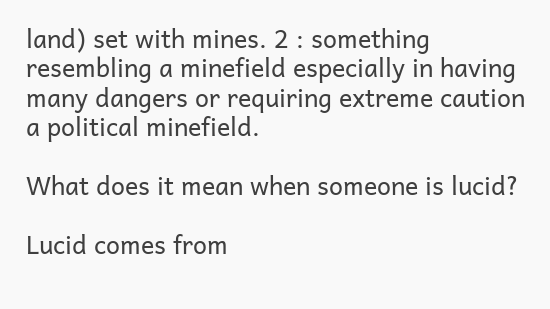land) set with mines. 2 : something resembling a minefield especially in having many dangers or requiring extreme caution a political minefield.

What does it mean when someone is lucid?

Lucid comes from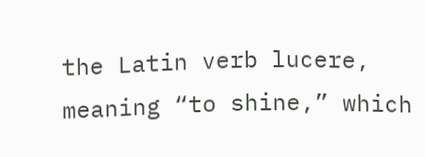the Latin verb lucere, meaning “to shine,” which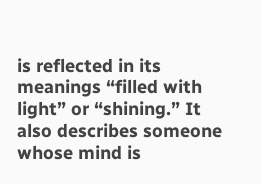is reflected in its meanings “filled with light” or “shining.” It also describes someone whose mind is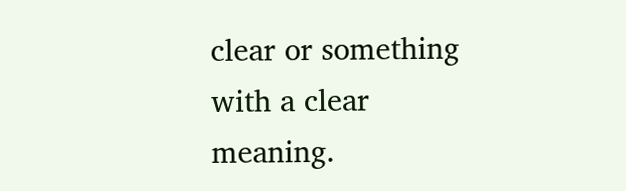clear or something with a clear meaning.